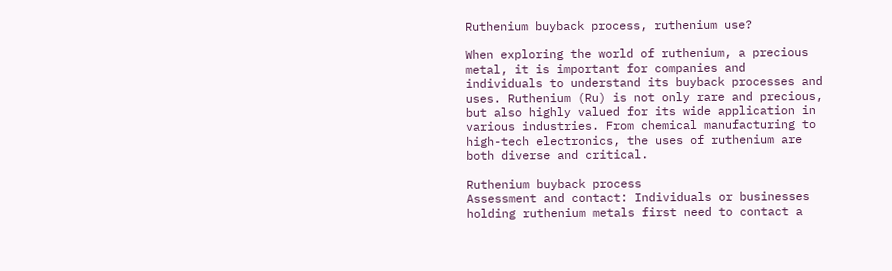Ruthenium buyback process, ruthenium use?

When exploring the world of ruthenium, a precious metal, it is important for companies and individuals to understand its buyback processes and uses. Ruthenium (Ru) is not only rare and precious, but also highly valued for its wide application in various industries. From chemical manufacturing to high-tech electronics, the uses of ruthenium are both diverse and critical.

Ruthenium buyback process
Assessment and contact: Individuals or businesses holding ruthenium metals first need to contact a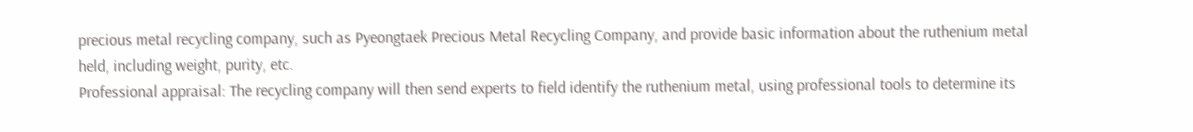precious metal recycling company, such as Pyeongtaek Precious Metal Recycling Company, and provide basic information about the ruthenium metal held, including weight, purity, etc.
Professional appraisal: The recycling company will then send experts to field identify the ruthenium metal, using professional tools to determine its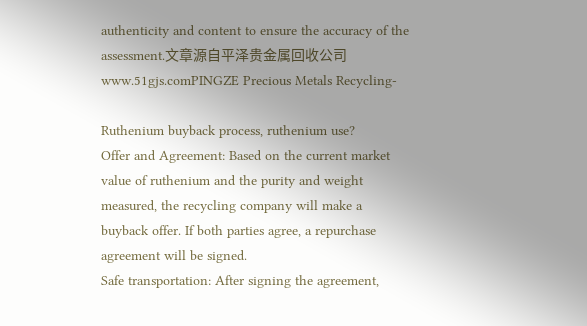authenticity and content to ensure the accuracy of the assessment.文章源自平泽贵金属回收公司 www.51gjs.comPINGZE Precious Metals Recycling-

Ruthenium buyback process, ruthenium use?
Offer and Agreement: Based on the current market value of ruthenium and the purity and weight measured, the recycling company will make a buyback offer. If both parties agree, a repurchase agreement will be signed.
Safe transportation: After signing the agreement,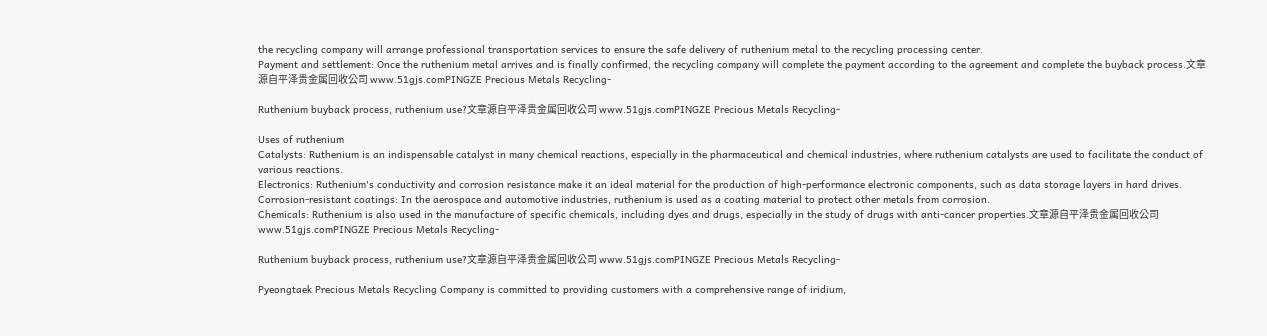the recycling company will arrange professional transportation services to ensure the safe delivery of ruthenium metal to the recycling processing center.
Payment and settlement: Once the ruthenium metal arrives and is finally confirmed, the recycling company will complete the payment according to the agreement and complete the buyback process.文章源自平泽贵金属回收公司 www.51gjs.comPINGZE Precious Metals Recycling-

Ruthenium buyback process, ruthenium use?文章源自平泽贵金属回收公司 www.51gjs.comPINGZE Precious Metals Recycling-

Uses of ruthenium
Catalysts: Ruthenium is an indispensable catalyst in many chemical reactions, especially in the pharmaceutical and chemical industries, where ruthenium catalysts are used to facilitate the conduct of various reactions.
Electronics: Ruthenium's conductivity and corrosion resistance make it an ideal material for the production of high-performance electronic components, such as data storage layers in hard drives.
Corrosion-resistant coatings: In the aerospace and automotive industries, ruthenium is used as a coating material to protect other metals from corrosion.
Chemicals: Ruthenium is also used in the manufacture of specific chemicals, including dyes and drugs, especially in the study of drugs with anti-cancer properties.文章源自平泽贵金属回收公司 www.51gjs.comPINGZE Precious Metals Recycling-

Ruthenium buyback process, ruthenium use?文章源自平泽贵金属回收公司 www.51gjs.comPINGZE Precious Metals Recycling-

Pyeongtaek Precious Metals Recycling Company is committed to providing customers with a comprehensive range of iridium,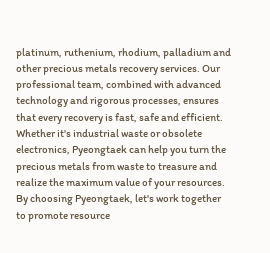platinum, ruthenium, rhodium, palladium and other precious metals recovery services. Our professional team, combined with advanced technology and rigorous processes, ensures that every recovery is fast, safe and efficient. Whether it's industrial waste or obsolete electronics, Pyeongtaek can help you turn the precious metals from waste to treasure and realize the maximum value of your resources. By choosing Pyeongtaek, let's work together to promote resource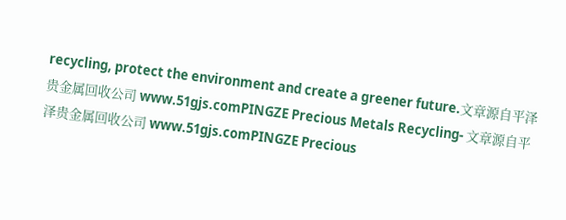recycling, protect the environment and create a greener future.文章源自平泽贵金属回收公司 www.51gjs.comPINGZE Precious Metals Recycling- 文章源自平泽贵金属回收公司 www.51gjs.comPINGZE Precious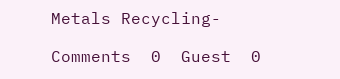Metals Recycling-

Comments  0  Guest  0